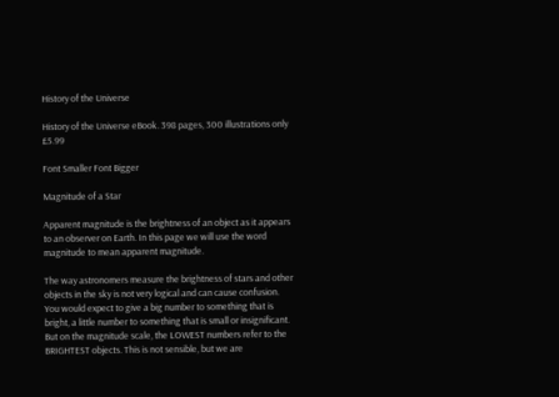History of the Universe

History of the Universe eBook. 398 pages, 300 illustrations only £5.99

Font Smaller Font Bigger

Magnitude of a Star

Apparent magnitude is the brightness of an object as it appears to an observer on Earth. In this page we will use the word magnitude to mean apparent magnitude.

The way astronomers measure the brightness of stars and other objects in the sky is not very logical and can cause confusion. You would expect to give a big number to something that is bright, a little number to something that is small or insignificant. But on the magnitude scale, the LOWEST numbers refer to the BRIGHTEST objects. This is not sensible, but we are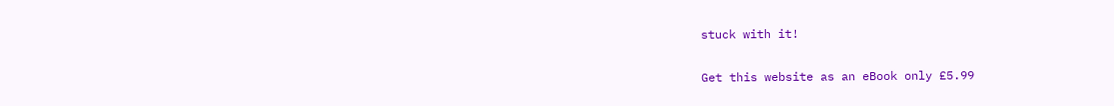stuck with it!

Get this website as an eBook only £5.99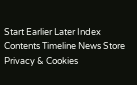Start Earlier Later Index Contents Timeline News Store Privacy & Cookies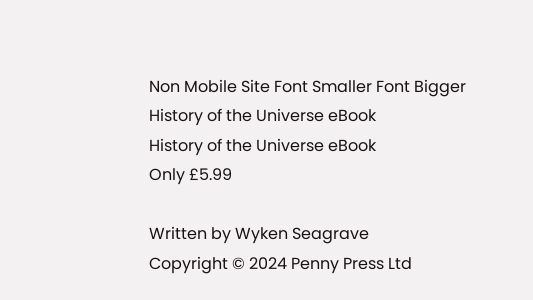Non Mobile Site Font Smaller Font Bigger
History of the Universe eBook
History of the Universe eBook
Only £5.99

Written by Wyken Seagrave
Copyright © 2024 Penny Press Ltd